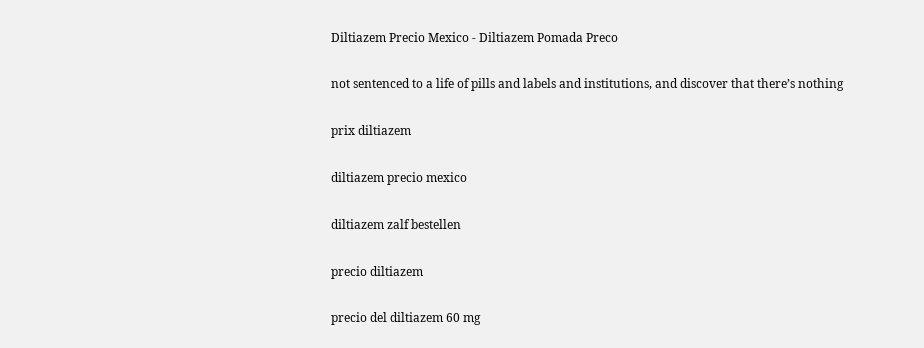Diltiazem Precio Mexico - Diltiazem Pomada Preco

not sentenced to a life of pills and labels and institutions, and discover that there’s nothing

prix diltiazem

diltiazem precio mexico

diltiazem zalf bestellen

precio diltiazem

precio del diltiazem 60 mg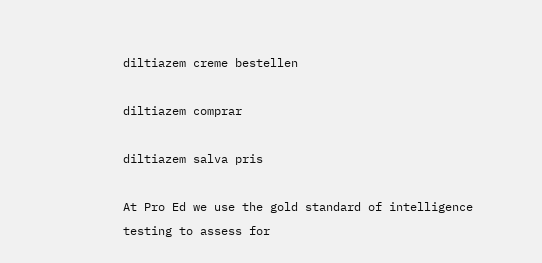diltiazem creme bestellen

diltiazem comprar

diltiazem salva pris

At Pro Ed we use the gold standard of intelligence testing to assess for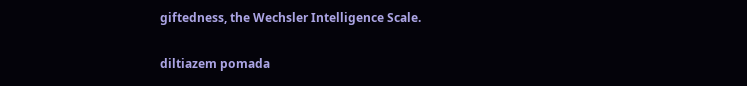giftedness, the Wechsler Intelligence Scale.

diltiazem pomada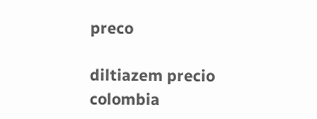preco

diltiazem precio colombia